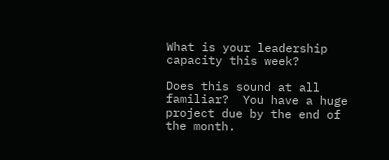What is your leadership capacity this week?

Does this sound at all familiar?  You have a huge project due by the end of the month.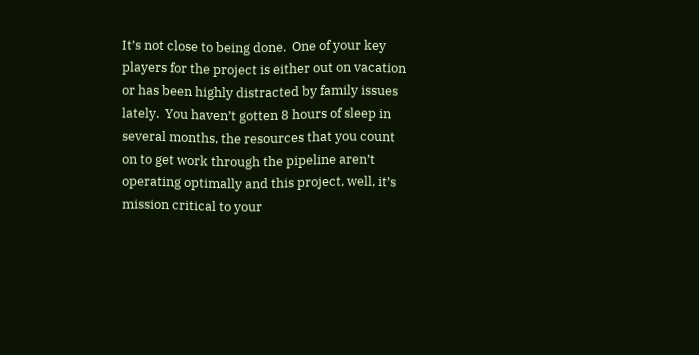It’s not close to being done.  One of your key players for the project is either out on vacation or has been highly distracted by family issues lately.  You haven’t gotten 8 hours of sleep in several months, the resources that you count on to get work through the pipeline aren’t operating optimally and this project, well, it’s mission critical to your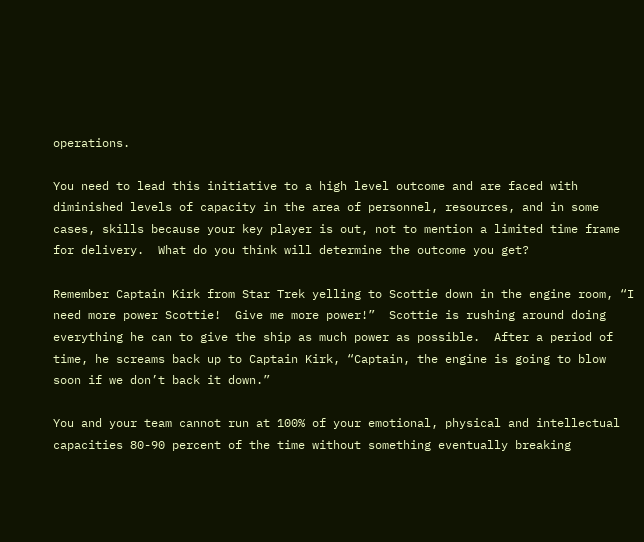operations.

You need to lead this initiative to a high level outcome and are faced with diminished levels of capacity in the area of personnel, resources, and in some cases, skills because your key player is out, not to mention a limited time frame for delivery.  What do you think will determine the outcome you get?

Remember Captain Kirk from Star Trek yelling to Scottie down in the engine room, “I need more power Scottie!  Give me more power!”  Scottie is rushing around doing everything he can to give the ship as much power as possible.  After a period of time, he screams back up to Captain Kirk, “Captain, the engine is going to blow soon if we don’t back it down.”

You and your team cannot run at 100% of your emotional, physical and intellectual capacities 80-90 percent of the time without something eventually breaking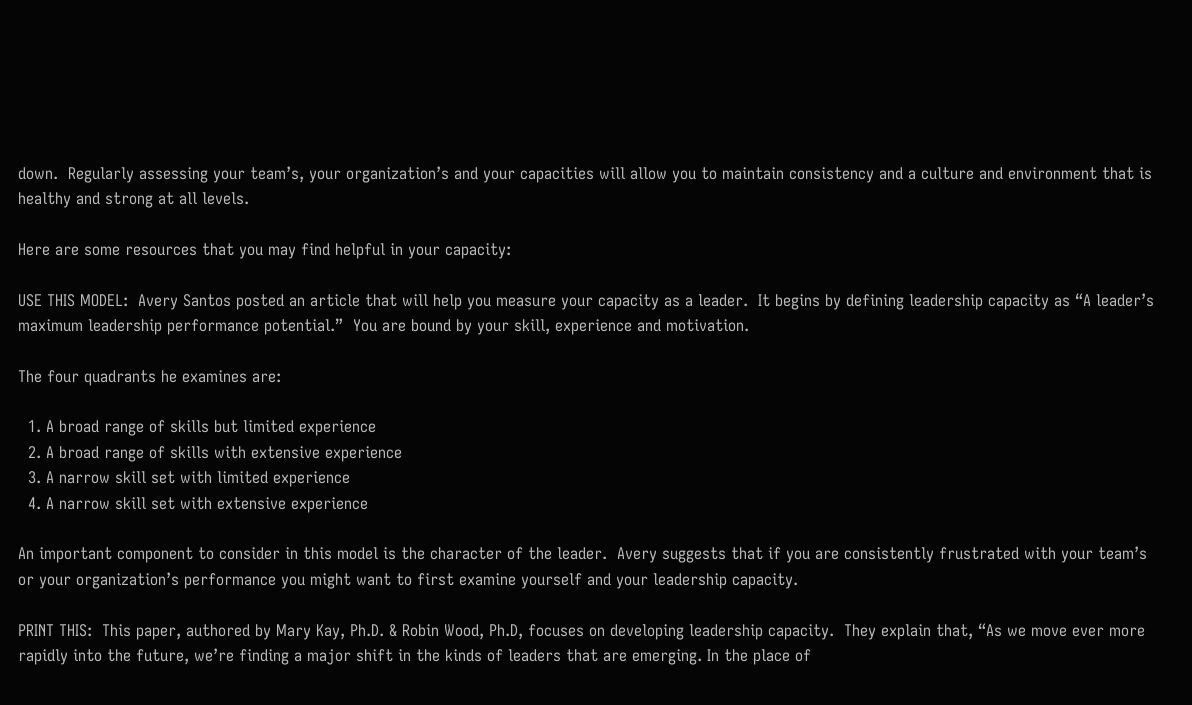down.  Regularly assessing your team’s, your organization’s and your capacities will allow you to maintain consistency and a culture and environment that is healthy and strong at all levels.

Here are some resources that you may find helpful in your capacity:

USE THIS MODEL:  Avery Santos posted an article that will help you measure your capacity as a leader.  It begins by defining leadership capacity as “A leader’s maximum leadership performance potential.”  You are bound by your skill, experience and motivation.

The four quadrants he examines are:

  1. A broad range of skills but limited experience
  2. A broad range of skills with extensive experience
  3. A narrow skill set with limited experience
  4. A narrow skill set with extensive experience

An important component to consider in this model is the character of the leader.  Avery suggests that if you are consistently frustrated with your team’s or your organization’s performance you might want to first examine yourself and your leadership capacity.

PRINT THIS:  This paper, authored by Mary Kay, Ph.D. & Robin Wood, Ph.D, focuses on developing leadership capacity.  They explain that, “As we move ever more rapidly into the future, we’re finding a major shift in the kinds of leaders that are emerging. In the place of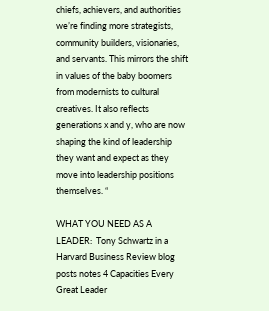chiefs, achievers, and authorities we’re finding more strategists, community builders, visionaries, and servants. This mirrors the shift in values of the baby boomers from modernists to cultural creatives. It also reflects generations x and y, who are now shaping the kind of leadership they want and expect as they move into leadership positions themselves. “

WHAT YOU NEED AS A LEADER:  Tony Schwartz in a Harvard Business Review blog posts notes 4 Capacities Every Great Leader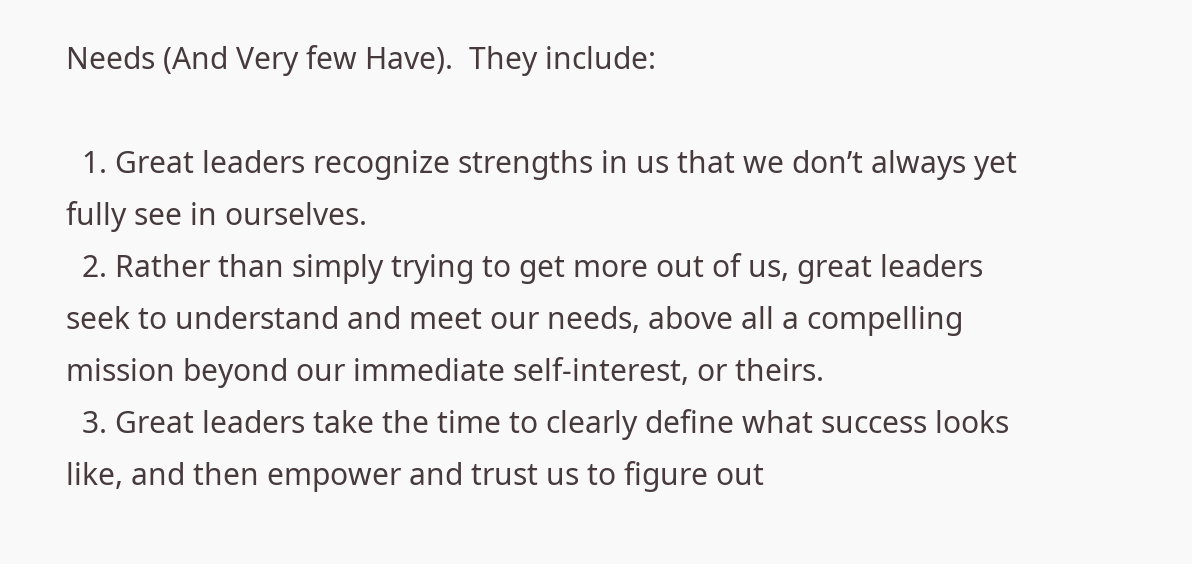Needs (And Very few Have).  They include:

  1. Great leaders recognize strengths in us that we don’t always yet fully see in ourselves.
  2. Rather than simply trying to get more out of us, great leaders seek to understand and meet our needs, above all a compelling mission beyond our immediate self-interest, or theirs.
  3. Great leaders take the time to clearly define what success looks like, and then empower and trust us to figure out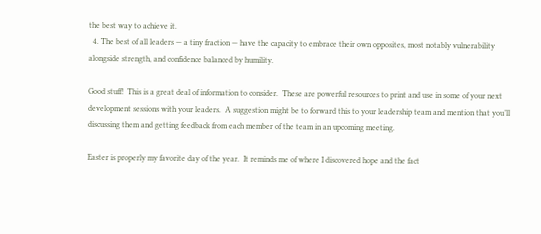the best way to achieve it.
  4. The best of all leaders — a tiny fraction — have the capacity to embrace their own opposites, most notably vulnerability alongside strength, and confidence balanced by humility.

Good stuff!  This is a great deal of information to consider.  These are powerful resources to print and use in some of your next development sessions with your leaders.  A suggestion might be to forward this to your leadership team and mention that you’ll discussing them and getting feedback from each member of the team in an upcoming meeting.

Easter is properly my favorite day of the year.  It reminds me of where I discovered hope and the fact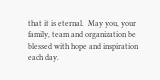that it is eternal.  May you, your family, team and organization be blessed with hope and inspiration each day.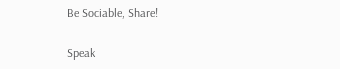Be Sociable, Share!

Speak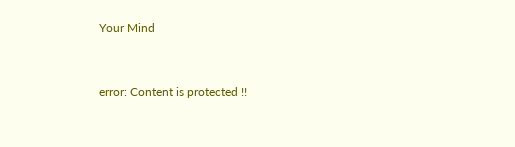Your Mind


error: Content is protected !!